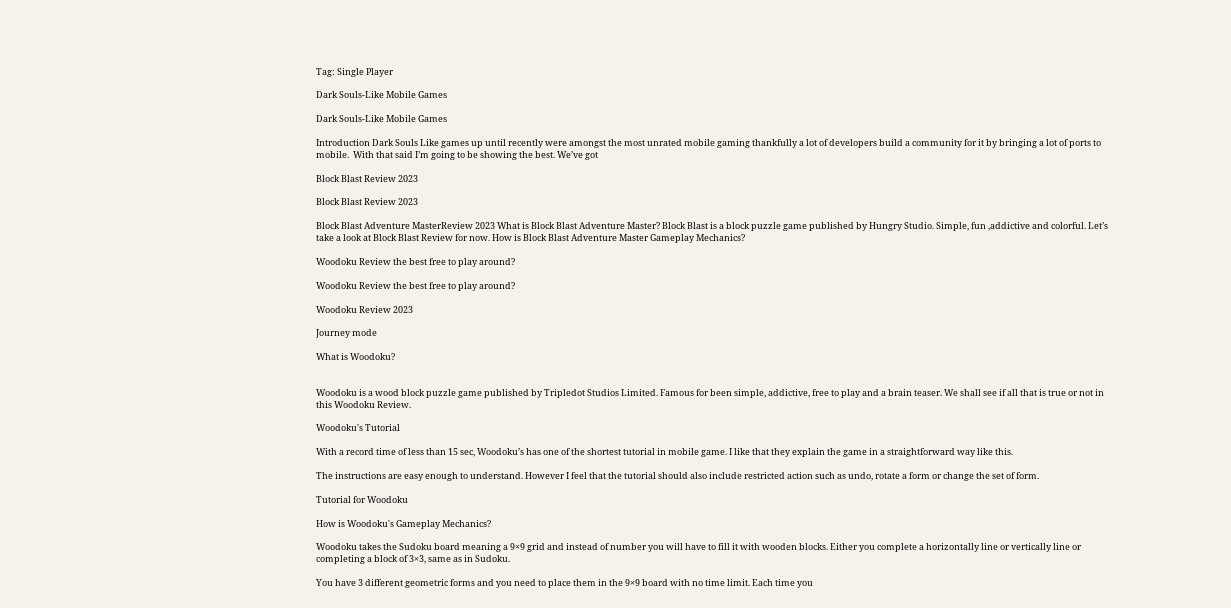Tag: Single Player

Dark Souls-Like Mobile Games

Dark Souls-Like Mobile Games

Introduction Dark Souls Like games up until recently were amongst the most unrated mobile gaming thankfully a lot of developers build a community for it by bringing a lot of ports to mobile.  With that said I’m going to be showing the best. We’ve got

Block Blast Review 2023

Block Blast Review 2023

Block Blast Adventure MasterReview 2023 What is Block Blast Adventure Master? Block Blast is a block puzzle game published by Hungry Studio. Simple, fun ,addictive and colorful. Let’s take a look at Block Blast Review for now. How is Block Blast Adventure Master Gameplay Mechanics?

Woodoku Review the best free to play around?

Woodoku Review the best free to play around?

Woodoku Review 2023

Journey mode

What is Woodoku?


Woodoku is a wood block puzzle game published by Tripledot Studios Limited. Famous for been simple, addictive, free to play and a brain teaser. We shall see if all that is true or not in this Woodoku Review.

Woodoku's Tutorial

With a record time of less than 15 sec, Woodoku’s has one of the shortest tutorial in mobile game. I like that they explain the game in a straightforward way like this.

The instructions are easy enough to understand. However I feel that the tutorial should also include restricted action such as undo, rotate a form or change the set of form.

Tutorial for Woodoku

How is Woodoku's Gameplay Mechanics?

Woodoku takes the Sudoku board meaning a 9×9 grid and instead of number you will have to fill it with wooden blocks. Either you complete a horizontally line or vertically line or completing a block of 3×3, same as in Sudoku.

You have 3 different geometric forms and you need to place them in the 9×9 board with no time limit. Each time you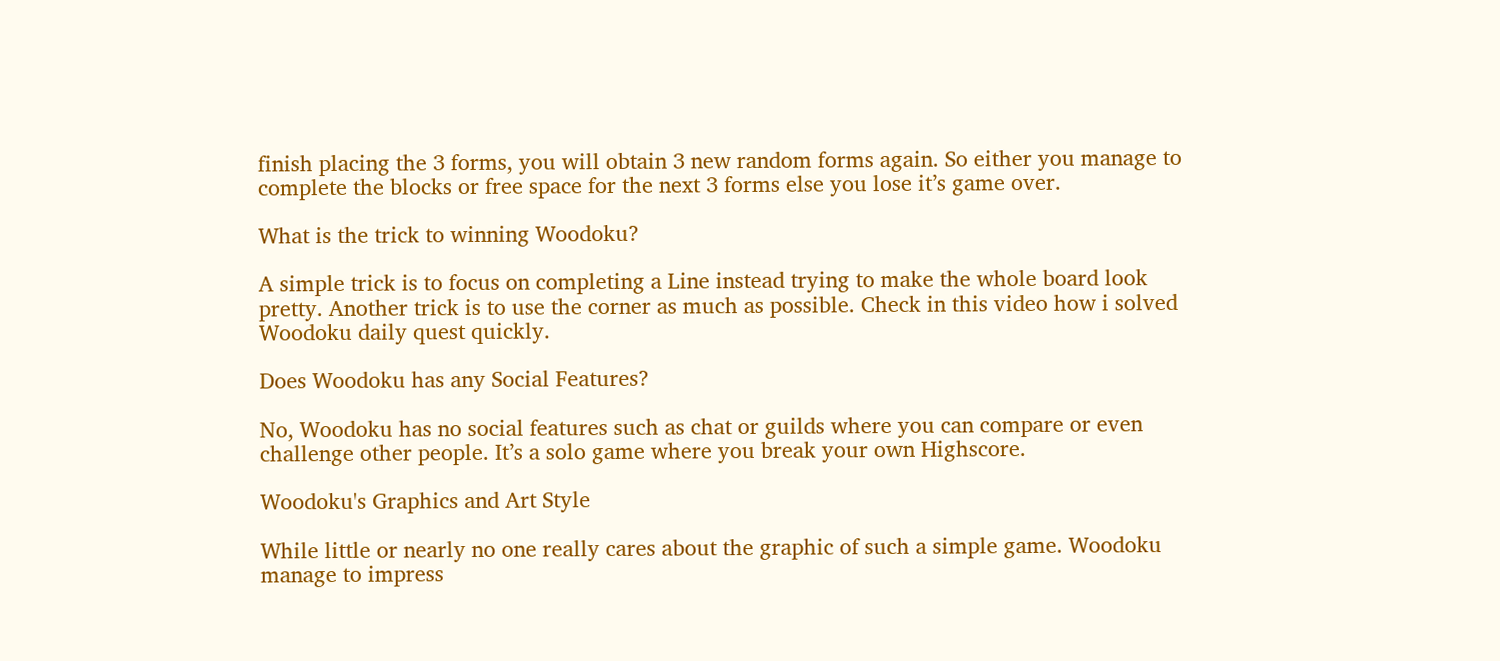finish placing the 3 forms, you will obtain 3 new random forms again. So either you manage to complete the blocks or free space for the next 3 forms else you lose it’s game over.

What is the trick to winning Woodoku?

A simple trick is to focus on completing a Line instead trying to make the whole board look pretty. Another trick is to use the corner as much as possible. Check in this video how i solved Woodoku daily quest quickly.

Does Woodoku has any Social Features?

No, Woodoku has no social features such as chat or guilds where you can compare or even challenge other people. It’s a solo game where you break your own Highscore.

Woodoku's Graphics and Art Style

While little or nearly no one really cares about the graphic of such a simple game. Woodoku manage to impress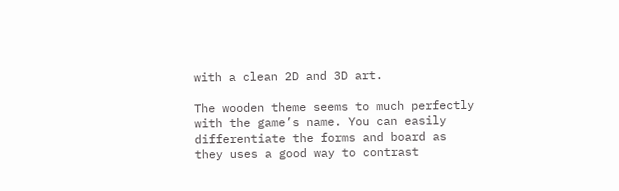with a clean 2D and 3D art.

The wooden theme seems to much perfectly with the game’s name. You can easily differentiate the forms and board as they uses a good way to contrast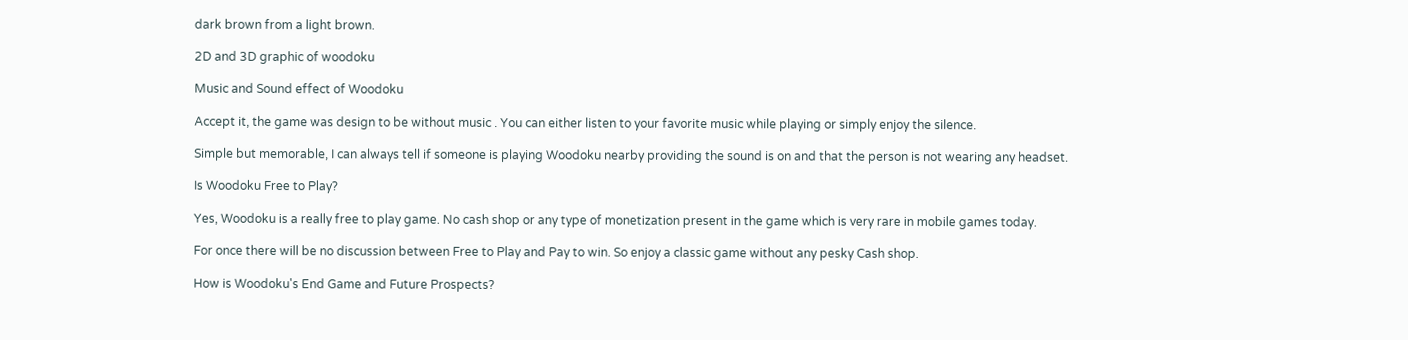dark brown from a light brown.

2D and 3D graphic of woodoku

Music and Sound effect of Woodoku

Accept it, the game was design to be without music . You can either listen to your favorite music while playing or simply enjoy the silence.

Simple but memorable, I can always tell if someone is playing Woodoku nearby providing the sound is on and that the person is not wearing any headset.

Is Woodoku Free to Play?

Yes, Woodoku is a really free to play game. No cash shop or any type of monetization present in the game which is very rare in mobile games today.

For once there will be no discussion between Free to Play and Pay to win. So enjoy a classic game without any pesky Cash shop.

How is Woodoku's End Game and Future Prospects?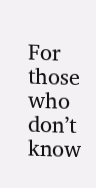For those who don’t know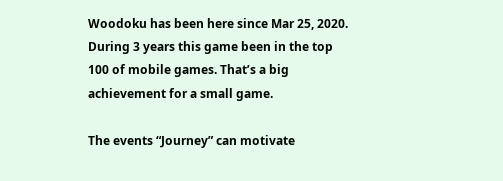Woodoku has been here since Mar 25, 2020. During 3 years this game been in the top 100 of mobile games. That’s a big achievement for a small game.

The events “Journey” can motivate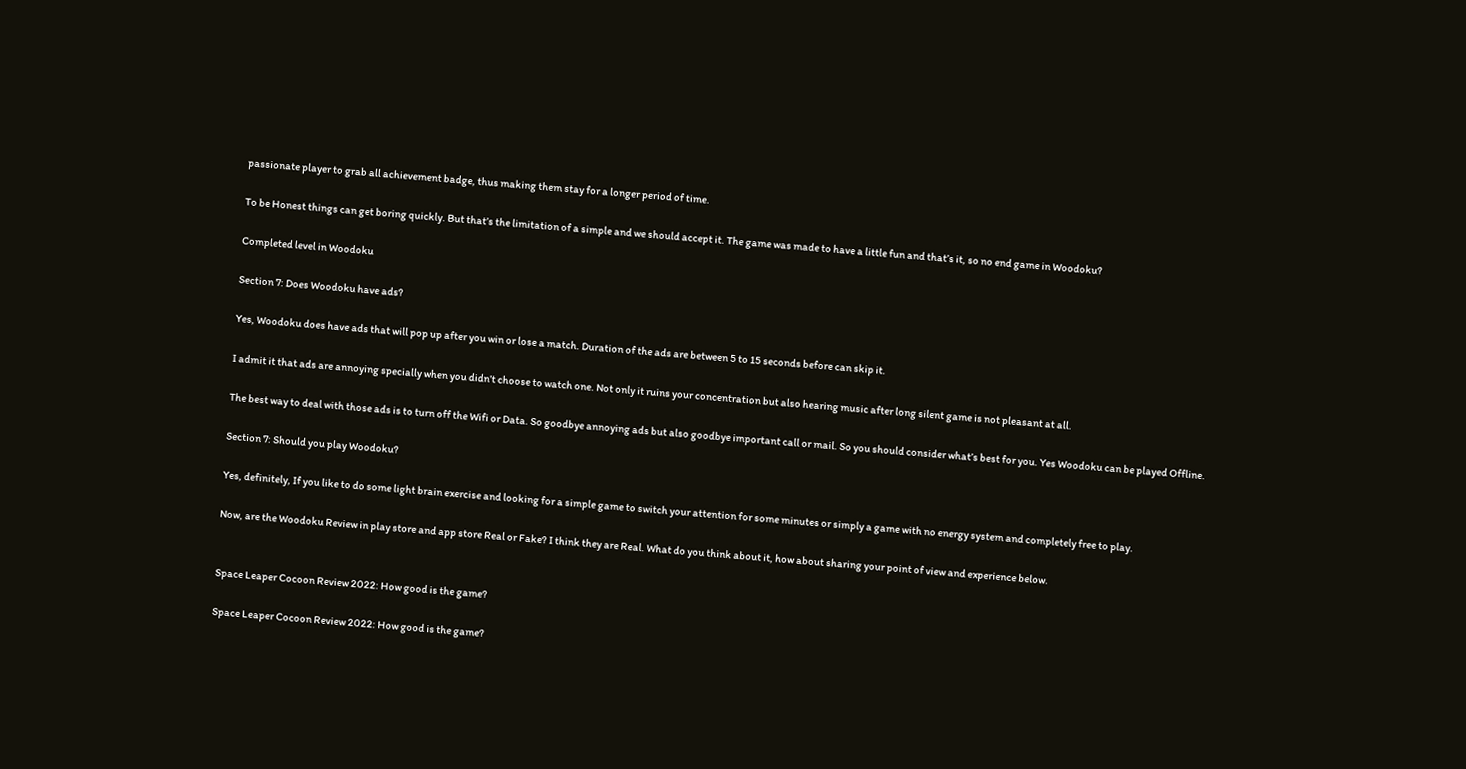passionate player to grab all achievement badge, thus making them stay for a longer period of time.

To be Honest things can get boring quickly. But that’s the limitation of a simple and we should accept it. The game was made to have a little fun and that’s it, so no end game in Woodoku?

Completed level in Woodoku

Section 7: Does Woodoku have ads?

Yes, Woodoku does have ads that will pop up after you win or lose a match. Duration of the ads are between 5 to 15 seconds before can skip it.

I admit it that ads are annoying specially when you didn’t choose to watch one. Not only it ruins your concentration but also hearing music after long silent game is not pleasant at all.

The best way to deal with those ads is to turn off the Wifi or Data. So goodbye annoying ads but also goodbye important call or mail. So you should consider what’s best for you. Yes Woodoku can be played Offline.

Section 7: Should you play Woodoku?

Yes, definitely, If you like to do some light brain exercise and looking for a simple game to switch your attention for some minutes or simply a game with no energy system and completely free to play.

Now, are the Woodoku Review in play store and app store Real or Fake? I think they are Real. What do you think about it, how about sharing your point of view and experience below.


Space Leaper Cocoon Review 2022: How good is the game?

Space Leaper Cocoon Review 2022: How good is the game?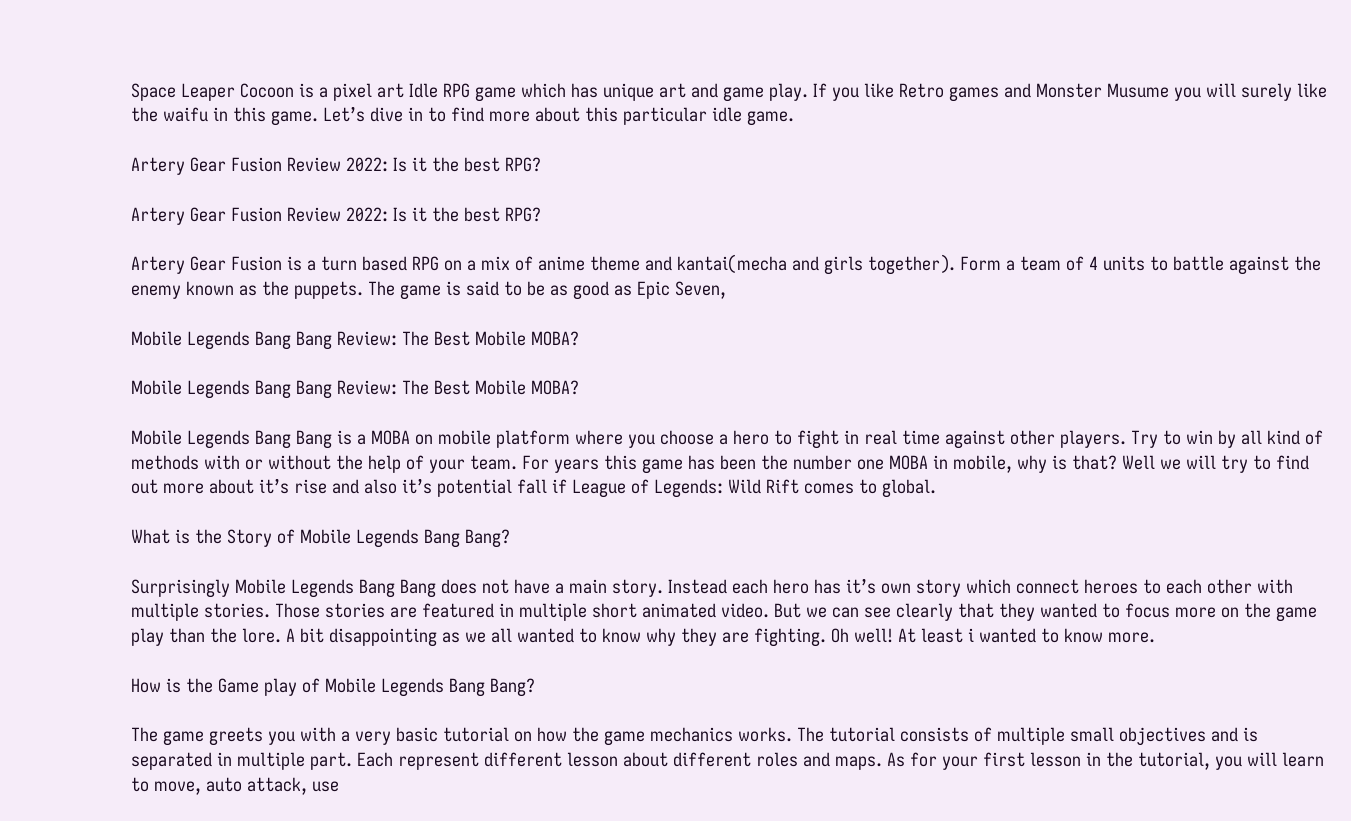Space Leaper Cocoon is a pixel art Idle RPG game which has unique art and game play. If you like Retro games and Monster Musume you will surely like the waifu in this game. Let’s dive in to find more about this particular idle game.

Artery Gear Fusion Review 2022: Is it the best RPG?

Artery Gear Fusion Review 2022: Is it the best RPG?

Artery Gear Fusion is a turn based RPG on a mix of anime theme and kantai(mecha and girls together). Form a team of 4 units to battle against the enemy known as the puppets. The game is said to be as good as Epic Seven,

Mobile Legends Bang Bang Review: The Best Mobile MOBA?

Mobile Legends Bang Bang Review: The Best Mobile MOBA?

Mobile Legends Bang Bang is a MOBA on mobile platform where you choose a hero to fight in real time against other players. Try to win by all kind of methods with or without the help of your team. For years this game has been the number one MOBA in mobile, why is that? Well we will try to find out more about it’s rise and also it’s potential fall if League of Legends: Wild Rift comes to global.

What is the Story of Mobile Legends Bang Bang?

Surprisingly Mobile Legends Bang Bang does not have a main story. Instead each hero has it’s own story which connect heroes to each other with multiple stories. Those stories are featured in multiple short animated video. But we can see clearly that they wanted to focus more on the game play than the lore. A bit disappointing as we all wanted to know why they are fighting. Oh well! At least i wanted to know more.

How is the Game play of Mobile Legends Bang Bang?

The game greets you with a very basic tutorial on how the game mechanics works. The tutorial consists of multiple small objectives and is separated in multiple part. Each represent different lesson about different roles and maps. As for your first lesson in the tutorial, you will learn to move, auto attack, use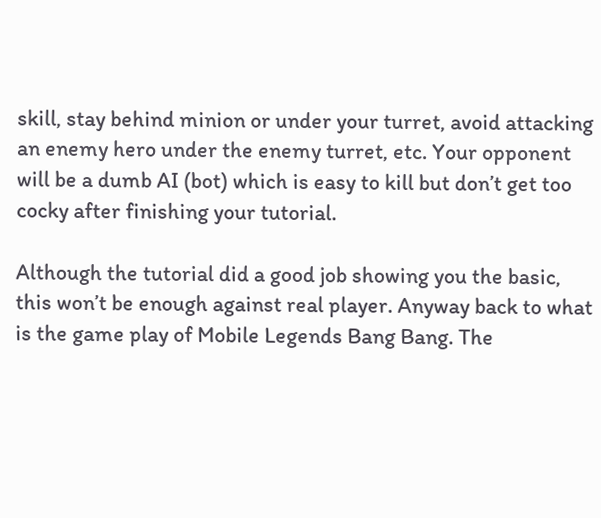skill, stay behind minion or under your turret, avoid attacking an enemy hero under the enemy turret, etc. Your opponent will be a dumb AI (bot) which is easy to kill but don’t get too cocky after finishing your tutorial.

Although the tutorial did a good job showing you the basic, this won’t be enough against real player. Anyway back to what is the game play of Mobile Legends Bang Bang. The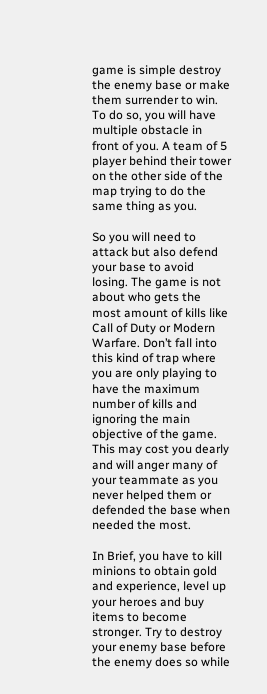game is simple destroy the enemy base or make them surrender to win. To do so, you will have multiple obstacle in front of you. A team of 5 player behind their tower on the other side of the map trying to do the same thing as you.

So you will need to attack but also defend your base to avoid losing. The game is not about who gets the most amount of kills like Call of Duty or Modern Warfare. Don’t fall into this kind of trap where you are only playing to have the maximum number of kills and ignoring the main objective of the game. This may cost you dearly and will anger many of your teammate as you never helped them or defended the base when needed the most.

In Brief, you have to kill minions to obtain gold and experience, level up your heroes and buy items to become stronger. Try to destroy your enemy base before the enemy does so while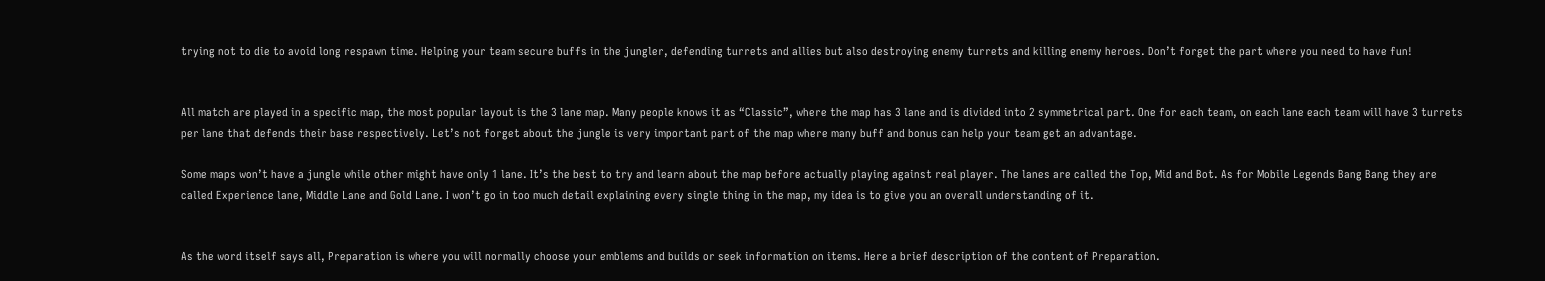trying not to die to avoid long respawn time. Helping your team secure buffs in the jungler, defending turrets and allies but also destroying enemy turrets and killing enemy heroes. Don’t forget the part where you need to have fun!


All match are played in a specific map, the most popular layout is the 3 lane map. Many people knows it as “Classic”, where the map has 3 lane and is divided into 2 symmetrical part. One for each team, on each lane each team will have 3 turrets per lane that defends their base respectively. Let’s not forget about the jungle is very important part of the map where many buff and bonus can help your team get an advantage.

Some maps won’t have a jungle while other might have only 1 lane. It’s the best to try and learn about the map before actually playing against real player. The lanes are called the Top, Mid and Bot. As for Mobile Legends Bang Bang they are called Experience lane, Middle Lane and Gold Lane. I won’t go in too much detail explaining every single thing in the map, my idea is to give you an overall understanding of it.


As the word itself says all, Preparation is where you will normally choose your emblems and builds or seek information on items. Here a brief description of the content of Preparation.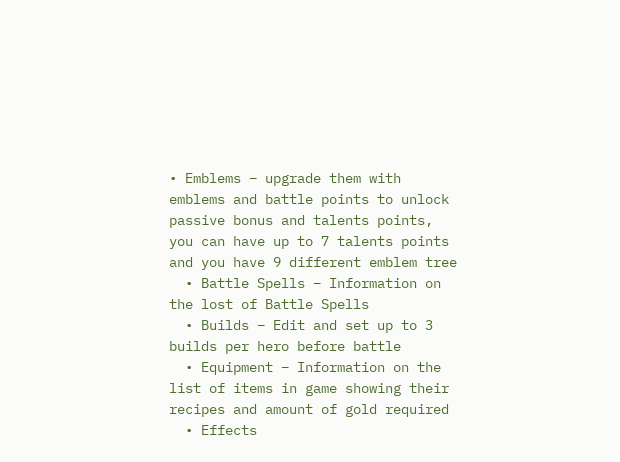• Emblems – upgrade them with emblems and battle points to unlock passive bonus and talents points, you can have up to 7 talents points and you have 9 different emblem tree
  • Battle Spells – Information on the lost of Battle Spells
  • Builds – Edit and set up to 3 builds per hero before battle
  • Equipment – Information on the list of items in game showing their recipes and amount of gold required
  • Effects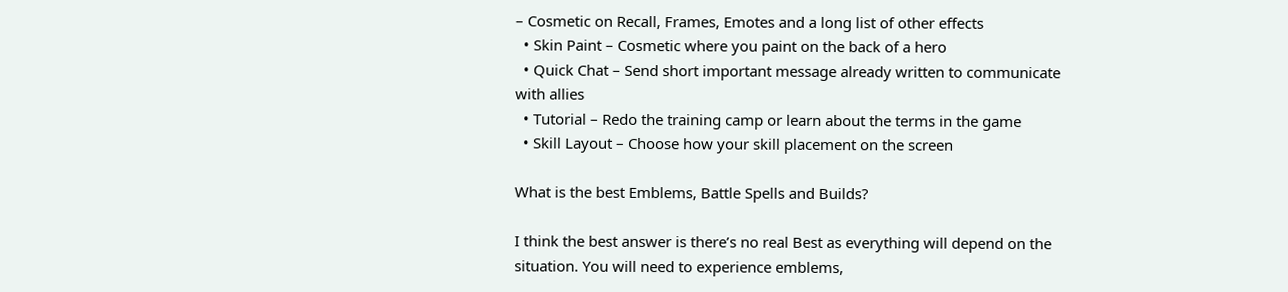– Cosmetic on Recall, Frames, Emotes and a long list of other effects
  • Skin Paint – Cosmetic where you paint on the back of a hero
  • Quick Chat – Send short important message already written to communicate with allies
  • Tutorial – Redo the training camp or learn about the terms in the game
  • Skill Layout – Choose how your skill placement on the screen

What is the best Emblems, Battle Spells and Builds?

I think the best answer is there’s no real Best as everything will depend on the situation. You will need to experience emblems,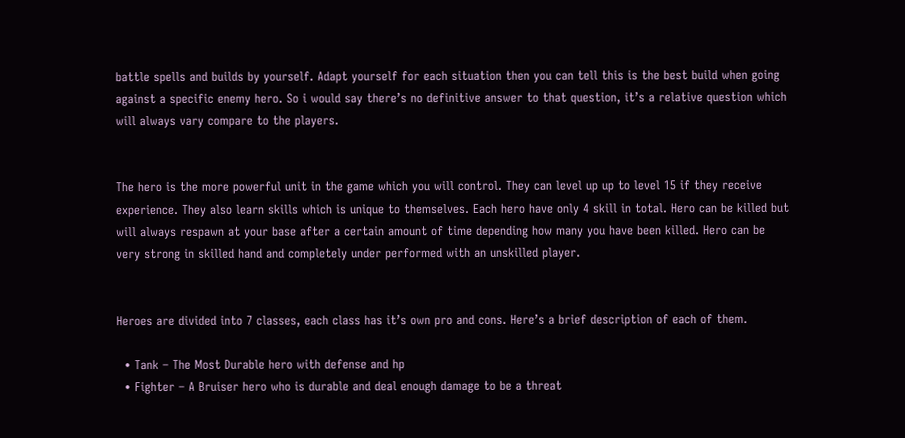battle spells and builds by yourself. Adapt yourself for each situation then you can tell this is the best build when going against a specific enemy hero. So i would say there’s no definitive answer to that question, it’s a relative question which will always vary compare to the players.


The hero is the more powerful unit in the game which you will control. They can level up up to level 15 if they receive experience. They also learn skills which is unique to themselves. Each hero have only 4 skill in total. Hero can be killed but will always respawn at your base after a certain amount of time depending how many you have been killed. Hero can be very strong in skilled hand and completely under performed with an unskilled player.


Heroes are divided into 7 classes, each class has it’s own pro and cons. Here’s a brief description of each of them.

  • Tank – The Most Durable hero with defense and hp
  • Fighter – A Bruiser hero who is durable and deal enough damage to be a threat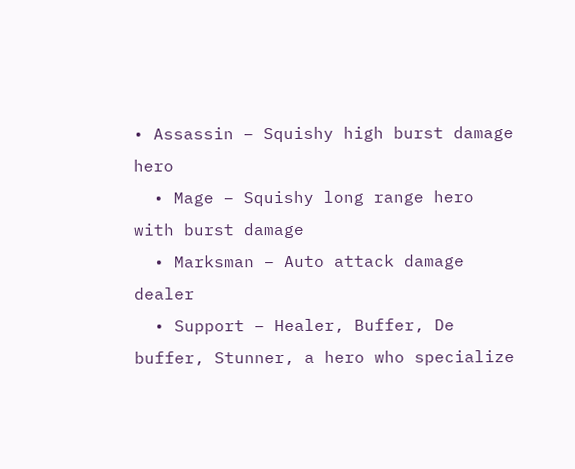• Assassin – Squishy high burst damage hero
  • Mage – Squishy long range hero with burst damage
  • Marksman – Auto attack damage dealer
  • Support – Healer, Buffer, De buffer, Stunner, a hero who specialize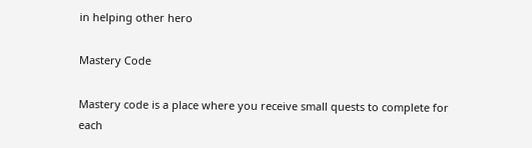in helping other hero

Mastery Code

Mastery code is a place where you receive small quests to complete for each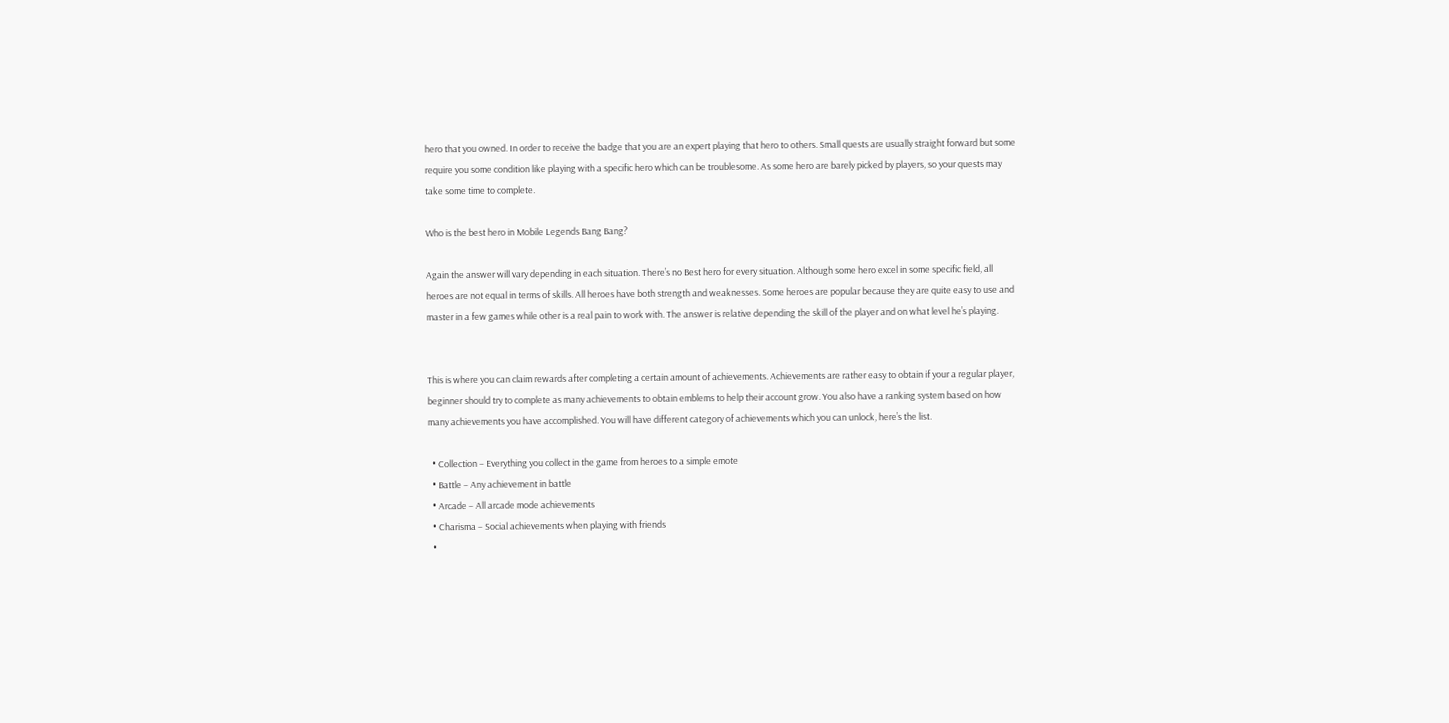hero that you owned. In order to receive the badge that you are an expert playing that hero to others. Small quests are usually straight forward but some require you some condition like playing with a specific hero which can be troublesome. As some hero are barely picked by players, so your quests may take some time to complete.

Who is the best hero in Mobile Legends Bang Bang?

Again the answer will vary depending in each situation. There’s no Best hero for every situation. Although some hero excel in some specific field, all heroes are not equal in terms of skills. All heroes have both strength and weaknesses. Some heroes are popular because they are quite easy to use and master in a few games while other is a real pain to work with. The answer is relative depending the skill of the player and on what level he’s playing.


This is where you can claim rewards after completing a certain amount of achievements. Achievements are rather easy to obtain if your a regular player, beginner should try to complete as many achievements to obtain emblems to help their account grow. You also have a ranking system based on how many achievements you have accomplished. You will have different category of achievements which you can unlock, here’s the list.

  • Collection – Everything you collect in the game from heroes to a simple emote
  • Battle – Any achievement in battle
  • Arcade – All arcade mode achievements
  • Charisma – Social achievements when playing with friends
  •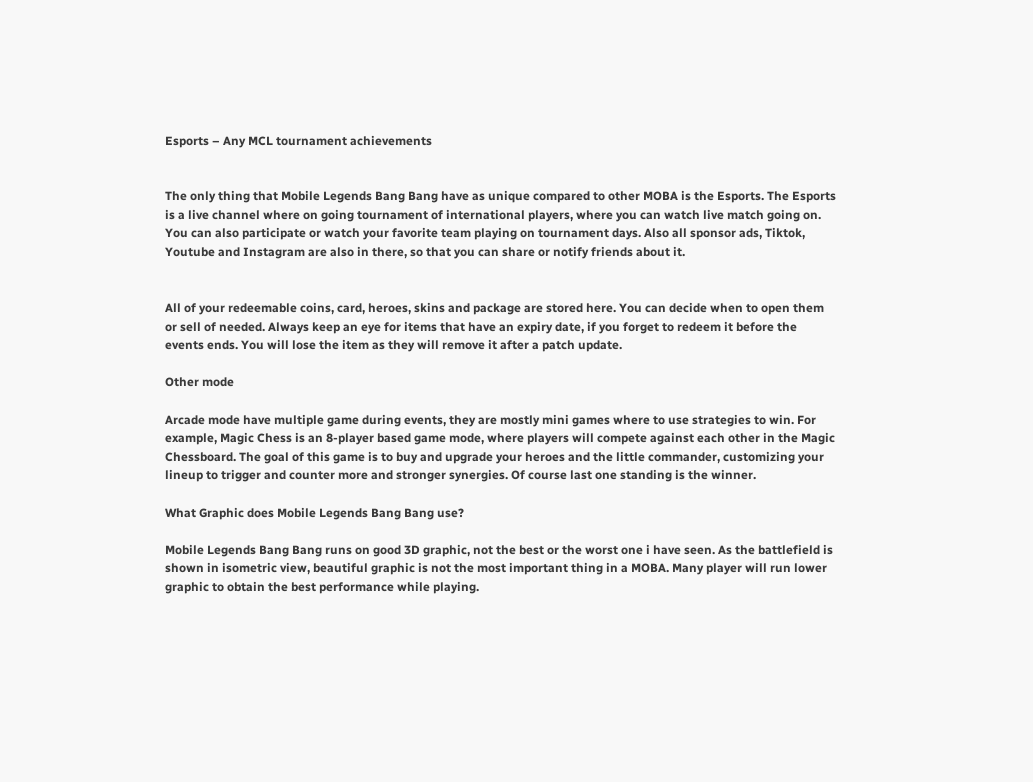Esports – Any MCL tournament achievements


The only thing that Mobile Legends Bang Bang have as unique compared to other MOBA is the Esports. The Esports is a live channel where on going tournament of international players, where you can watch live match going on. You can also participate or watch your favorite team playing on tournament days. Also all sponsor ads, Tiktok, Youtube and Instagram are also in there, so that you can share or notify friends about it.


All of your redeemable coins, card, heroes, skins and package are stored here. You can decide when to open them or sell of needed. Always keep an eye for items that have an expiry date, if you forget to redeem it before the events ends. You will lose the item as they will remove it after a patch update.

Other mode

Arcade mode have multiple game during events, they are mostly mini games where to use strategies to win. For example, Magic Chess is an 8-player based game mode, where players will compete against each other in the Magic Chessboard. The goal of this game is to buy and upgrade your heroes and the little commander, customizing your lineup to trigger and counter more and stronger synergies. Of course last one standing is the winner.

What Graphic does Mobile Legends Bang Bang use?

Mobile Legends Bang Bang runs on good 3D graphic, not the best or the worst one i have seen. As the battlefield is shown in isometric view, beautiful graphic is not the most important thing in a MOBA. Many player will run lower graphic to obtain the best performance while playing.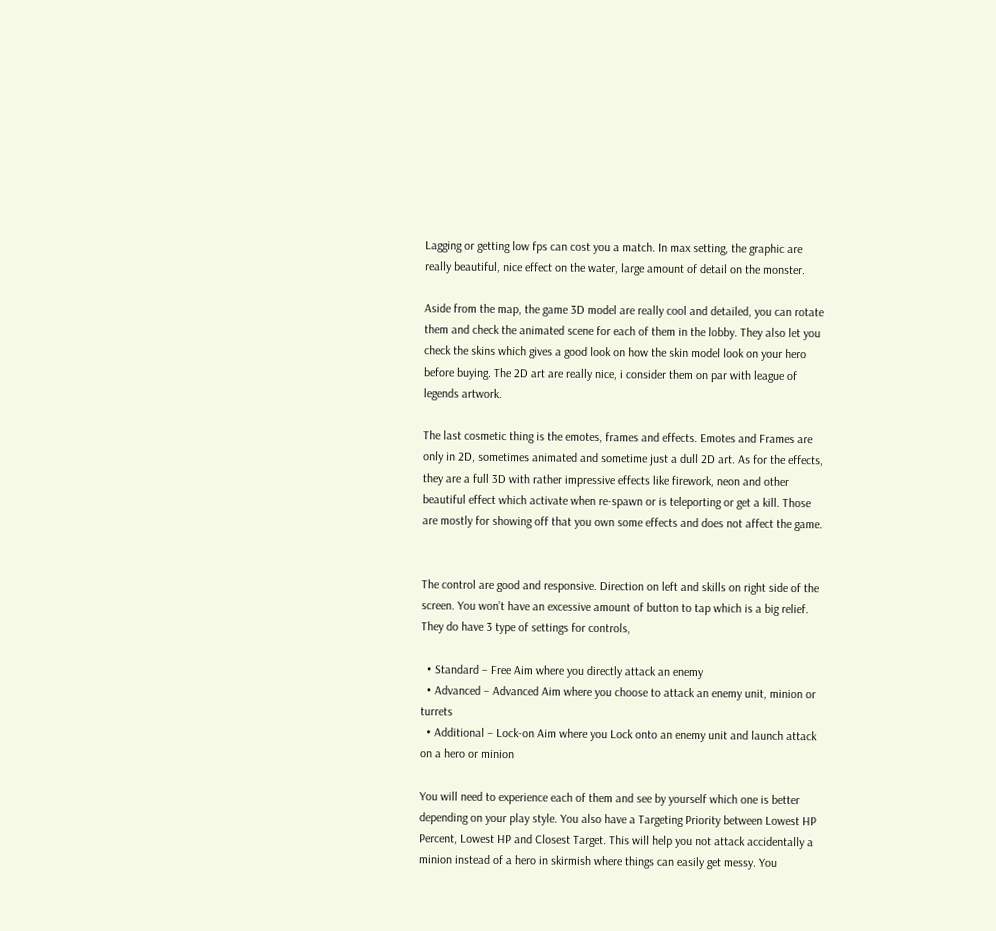Lagging or getting low fps can cost you a match. In max setting, the graphic are really beautiful, nice effect on the water, large amount of detail on the monster.

Aside from the map, the game 3D model are really cool and detailed, you can rotate them and check the animated scene for each of them in the lobby. They also let you check the skins which gives a good look on how the skin model look on your hero before buying. The 2D art are really nice, i consider them on par with league of legends artwork.

The last cosmetic thing is the emotes, frames and effects. Emotes and Frames are only in 2D, sometimes animated and sometime just a dull 2D art. As for the effects, they are a full 3D with rather impressive effects like firework, neon and other beautiful effect which activate when re-spawn or is teleporting or get a kill. Those are mostly for showing off that you own some effects and does not affect the game.


The control are good and responsive. Direction on left and skills on right side of the screen. You won’t have an excessive amount of button to tap which is a big relief. They do have 3 type of settings for controls,

  • Standard – Free Aim where you directly attack an enemy
  • Advanced – Advanced Aim where you choose to attack an enemy unit, minion or turrets
  • Additional – Lock-on Aim where you Lock onto an enemy unit and launch attack on a hero or minion

You will need to experience each of them and see by yourself which one is better depending on your play style. You also have a Targeting Priority between Lowest HP Percent, Lowest HP and Closest Target. This will help you not attack accidentally a minion instead of a hero in skirmish where things can easily get messy. You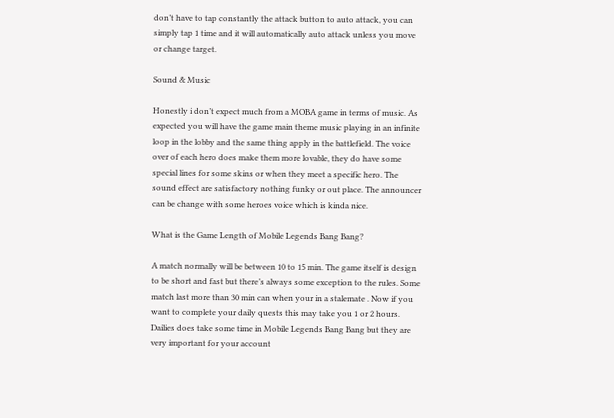don’t have to tap constantly the attack button to auto attack, you can simply tap 1 time and it will automatically auto attack unless you move or change target.

Sound & Music

Honestly i don’t expect much from a MOBA game in terms of music. As expected you will have the game main theme music playing in an infinite loop in the lobby and the same thing apply in the battlefield. The voice over of each hero does make them more lovable, they do have some special lines for some skins or when they meet a specific hero. The sound effect are satisfactory nothing funky or out place. The announcer can be change with some heroes voice which is kinda nice.

What is the Game Length of Mobile Legends Bang Bang?

A match normally will be between 10 to 15 min. The game itself is design to be short and fast but there’s always some exception to the rules. Some match last more than 30 min can when your in a stalemate . Now if you want to complete your daily quests this may take you 1 or 2 hours. Dailies does take some time in Mobile Legends Bang Bang but they are very important for your account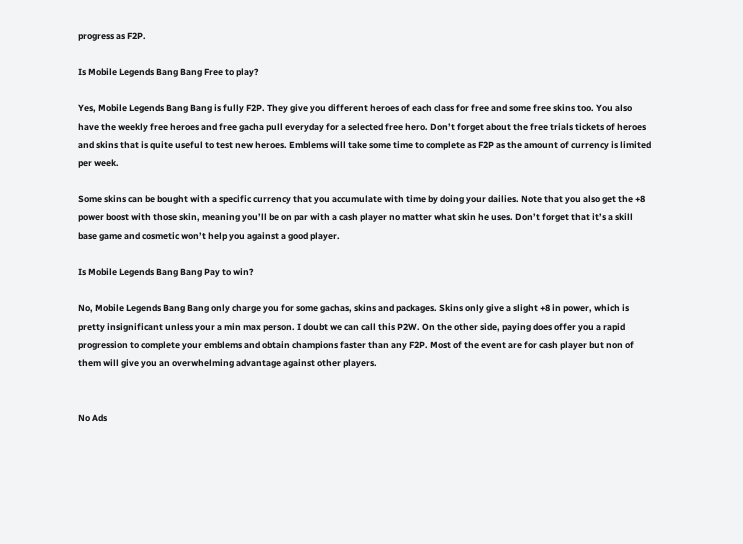progress as F2P.

Is Mobile Legends Bang Bang Free to play?

Yes, Mobile Legends Bang Bang is fully F2P. They give you different heroes of each class for free and some free skins too. You also have the weekly free heroes and free gacha pull everyday for a selected free hero. Don’t forget about the free trials tickets of heroes and skins that is quite useful to test new heroes. Emblems will take some time to complete as F2P as the amount of currency is limited per week.

Some skins can be bought with a specific currency that you accumulate with time by doing your dailies. Note that you also get the +8 power boost with those skin, meaning you’ll be on par with a cash player no matter what skin he uses. Don’t forget that it’s a skill base game and cosmetic won’t help you against a good player.

Is Mobile Legends Bang Bang Pay to win?

No, Mobile Legends Bang Bang only charge you for some gachas, skins and packages. Skins only give a slight +8 in power, which is pretty insignificant unless your a min max person. I doubt we can call this P2W. On the other side, paying does offer you a rapid progression to complete your emblems and obtain champions faster than any F2P. Most of the event are for cash player but non of them will give you an overwhelming advantage against other players.


No Ads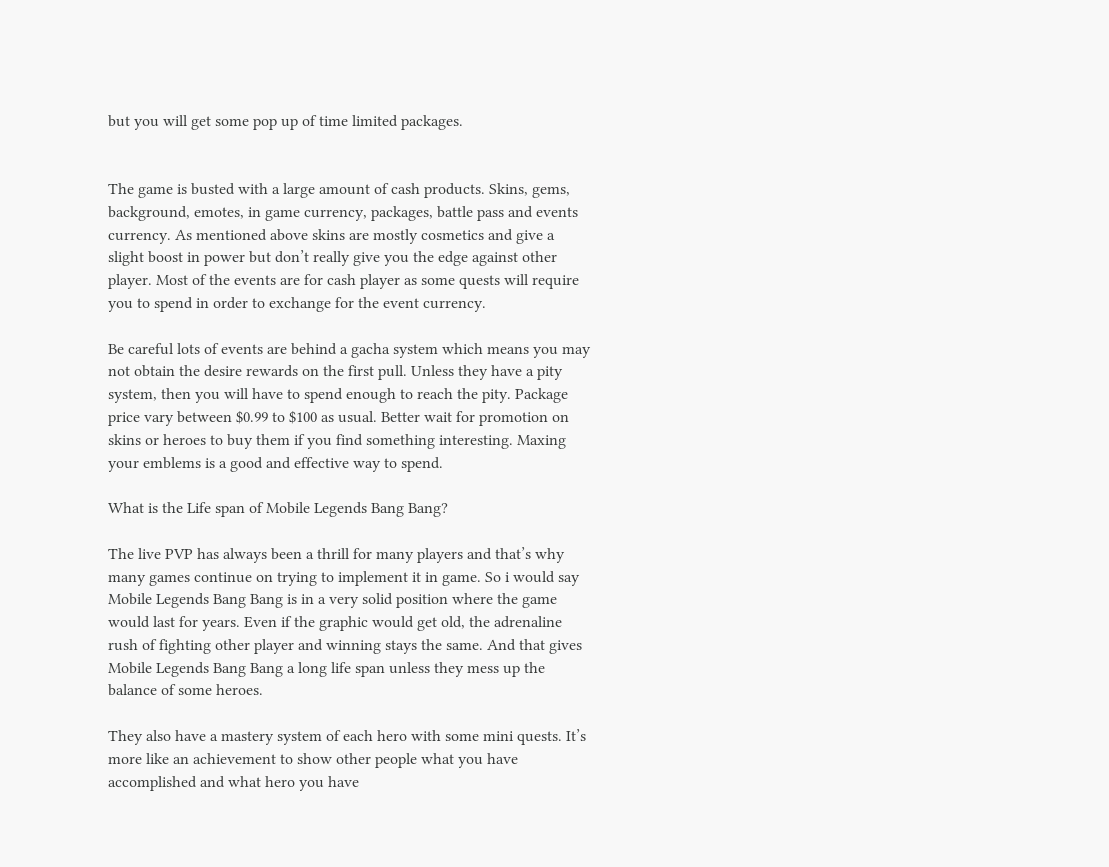but you will get some pop up of time limited packages.


The game is busted with a large amount of cash products. Skins, gems, background, emotes, in game currency, packages, battle pass and events currency. As mentioned above skins are mostly cosmetics and give a slight boost in power but don’t really give you the edge against other player. Most of the events are for cash player as some quests will require you to spend in order to exchange for the event currency.

Be careful lots of events are behind a gacha system which means you may not obtain the desire rewards on the first pull. Unless they have a pity system, then you will have to spend enough to reach the pity. Package price vary between $0.99 to $100 as usual. Better wait for promotion on skins or heroes to buy them if you find something interesting. Maxing your emblems is a good and effective way to spend.

What is the Life span of Mobile Legends Bang Bang?

The live PVP has always been a thrill for many players and that’s why many games continue on trying to implement it in game. So i would say Mobile Legends Bang Bang is in a very solid position where the game would last for years. Even if the graphic would get old, the adrenaline rush of fighting other player and winning stays the same. And that gives Mobile Legends Bang Bang a long life span unless they mess up the balance of some heroes.

They also have a mastery system of each hero with some mini quests. It’s more like an achievement to show other people what you have accomplished and what hero you have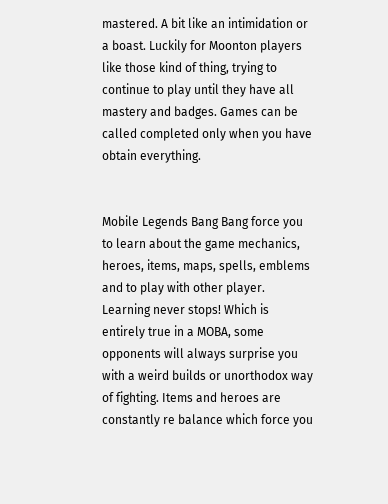mastered. A bit like an intimidation or a boast. Luckily for Moonton players like those kind of thing, trying to continue to play until they have all mastery and badges. Games can be called completed only when you have obtain everything.


Mobile Legends Bang Bang force you to learn about the game mechanics, heroes, items, maps, spells, emblems and to play with other player. Learning never stops! Which is entirely true in a MOBA, some opponents will always surprise you with a weird builds or unorthodox way of fighting. Items and heroes are constantly re balance which force you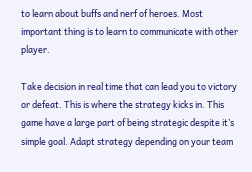to learn about buffs and nerf of heroes. Most important thing is to learn to communicate with other player.

Take decision in real time that can lead you to victory or defeat. This is where the strategy kicks in. This game have a large part of being strategic despite it’s simple goal. Adapt strategy depending on your team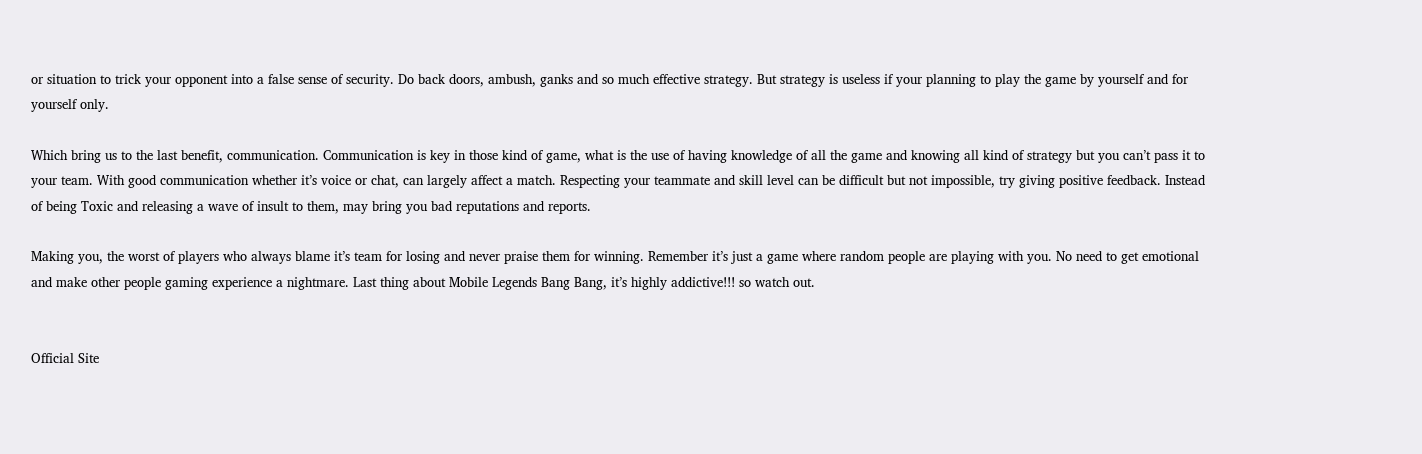or situation to trick your opponent into a false sense of security. Do back doors, ambush, ganks and so much effective strategy. But strategy is useless if your planning to play the game by yourself and for yourself only.

Which bring us to the last benefit, communication. Communication is key in those kind of game, what is the use of having knowledge of all the game and knowing all kind of strategy but you can’t pass it to your team. With good communication whether it’s voice or chat, can largely affect a match. Respecting your teammate and skill level can be difficult but not impossible, try giving positive feedback. Instead of being Toxic and releasing a wave of insult to them, may bring you bad reputations and reports.

Making you, the worst of players who always blame it’s team for losing and never praise them for winning. Remember it’s just a game where random people are playing with you. No need to get emotional and make other people gaming experience a nightmare. Last thing about Mobile Legends Bang Bang, it’s highly addictive!!! so watch out.


Official Site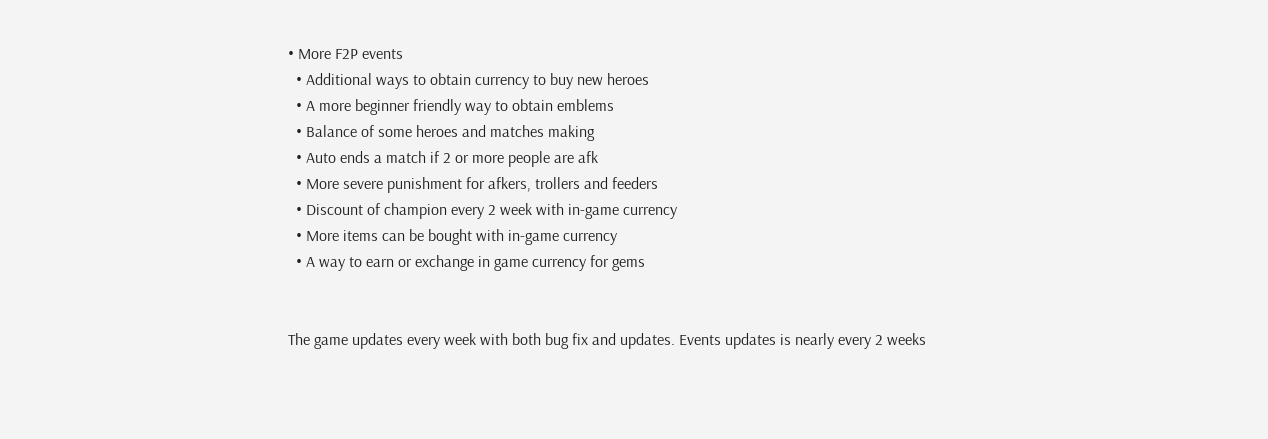• More F2P events
  • Additional ways to obtain currency to buy new heroes
  • A more beginner friendly way to obtain emblems
  • Balance of some heroes and matches making
  • Auto ends a match if 2 or more people are afk
  • More severe punishment for afkers, trollers and feeders
  • Discount of champion every 2 week with in-game currency
  • More items can be bought with in-game currency
  • A way to earn or exchange in game currency for gems


The game updates every week with both bug fix and updates. Events updates is nearly every 2 weeks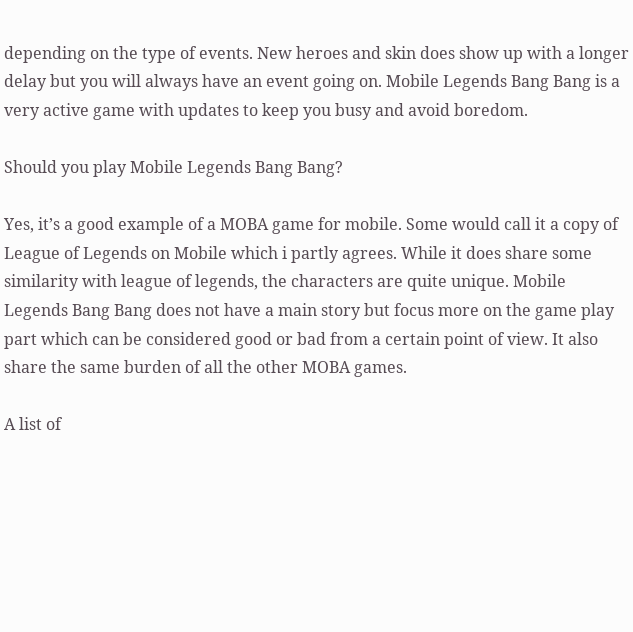depending on the type of events. New heroes and skin does show up with a longer delay but you will always have an event going on. Mobile Legends Bang Bang is a very active game with updates to keep you busy and avoid boredom.

Should you play Mobile Legends Bang Bang?

Yes, it’s a good example of a MOBA game for mobile. Some would call it a copy of League of Legends on Mobile which i partly agrees. While it does share some similarity with league of legends, the characters are quite unique. Mobile Legends Bang Bang does not have a main story but focus more on the game play part which can be considered good or bad from a certain point of view. It also share the same burden of all the other MOBA games.

A list of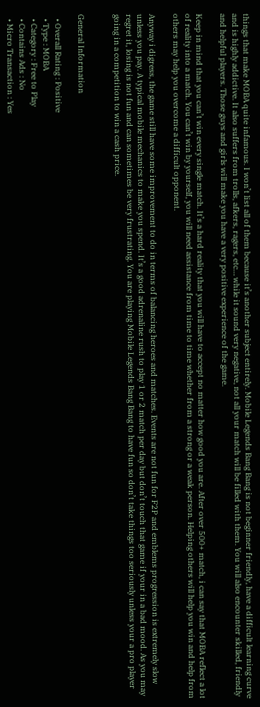things that make MOBA quite infamous. I won’t list all of them because it’s another subject entirely. Mobile Legends Bang Bang is not beginner friendly, have a difficult learning curve and is highly addictive. It also suffers from trolls, afkers, ragers, etc… while it sound very negative, not all your match will be filled with them. You will also encounter skilled, friendly and helpful players. Those guys and girls will make you have a very positive experience of the game.

Keep in mind that you can’t win every single match. It’s a hard reality that you will have to accept no matter how good you are. After over 500+ match, i can say that MOBA reflect a lot of reality into a match. You can’t win by yourself, you will need assistance from time to time whether from a strong or a weak person. Helping others will help you win and help from others may help you overcome a difficult opponent.

Anyway i digress, the game still have some improvement to do in terms of balancing heroes and matches. Events are not fun for F2P and emblems progression is extremely slow unless you pay. A typical mobile mechanics to make you spend. It’s a good adrenaline rush to play 1 or 2 match per day but don’t touch that game if your in a bad mood. As you may regret it, losing is not fun and can sometimes be very frustrating. You are playing Mobile Legends Bang Bang to have fun so don’t take things too seriously unless your a pro player going in a competition to win a cash price.


General Information

  • Overall Rating : Positive
  • Type : MOBA
  • Category : Free to Play
  • Contains Ads : No
  • Micro Transaction : Yes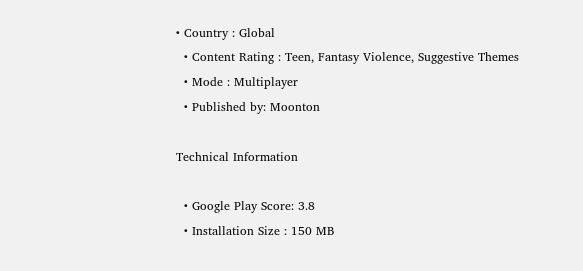• Country : Global
  • Content Rating : Teen, Fantasy Violence, Suggestive Themes
  • Mode : Multiplayer
  • Published by: Moonton

Technical Information

  • Google Play Score: 3.8
  • Installation Size : 150 MB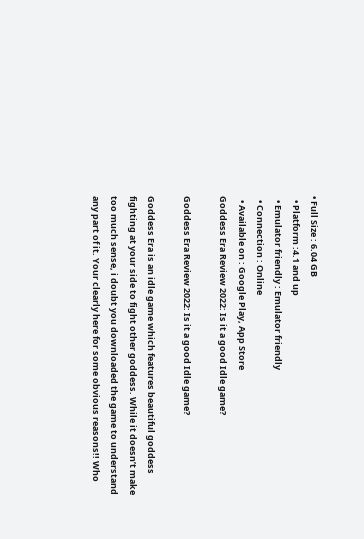• Full Size : 6.04 GB
  • Platform :4.1 and up
  • Emulator friendly : Emulator friendly
  • Connection : Online
  • Available on : Google Play, App Store
Goddess Era Review 2022: Is it a good Idle game?

Goddess Era Review 2022: Is it a good Idle game?

Goddess Era is an idle game which features beautiful goddess fighting at your side to fight other goddess. While it doesn’t make too much sense, i doubt you downloaded the game to understand any part of it. Your clearly here for some obvious reasons!! Who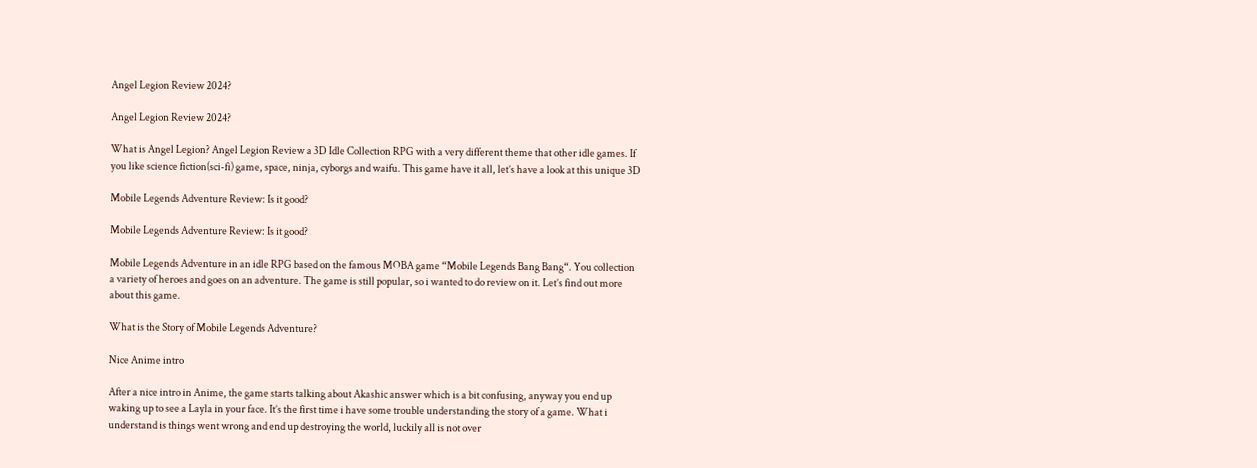Angel Legion Review 2024?

Angel Legion Review 2024?

What is Angel Legion? Angel Legion Review a 3D Idle Collection RPG with a very different theme that other idle games. If you like science fiction(sci-fi) game, space, ninja, cyborgs and waifu. This game have it all, let’s have a look at this unique 3D

Mobile Legends Adventure Review: Is it good?

Mobile Legends Adventure Review: Is it good?

Mobile Legends Adventure in an idle RPG based on the famous MOBA game “Mobile Legends Bang Bang“. You collection a variety of heroes and goes on an adventure. The game is still popular, so i wanted to do review on it. Let’s find out more about this game.

What is the Story of Mobile Legends Adventure?

Nice Anime intro

After a nice intro in Anime, the game starts talking about Akashic answer which is a bit confusing, anyway you end up waking up to see a Layla in your face. It’s the first time i have some trouble understanding the story of a game. What i understand is things went wrong and end up destroying the world, luckily all is not over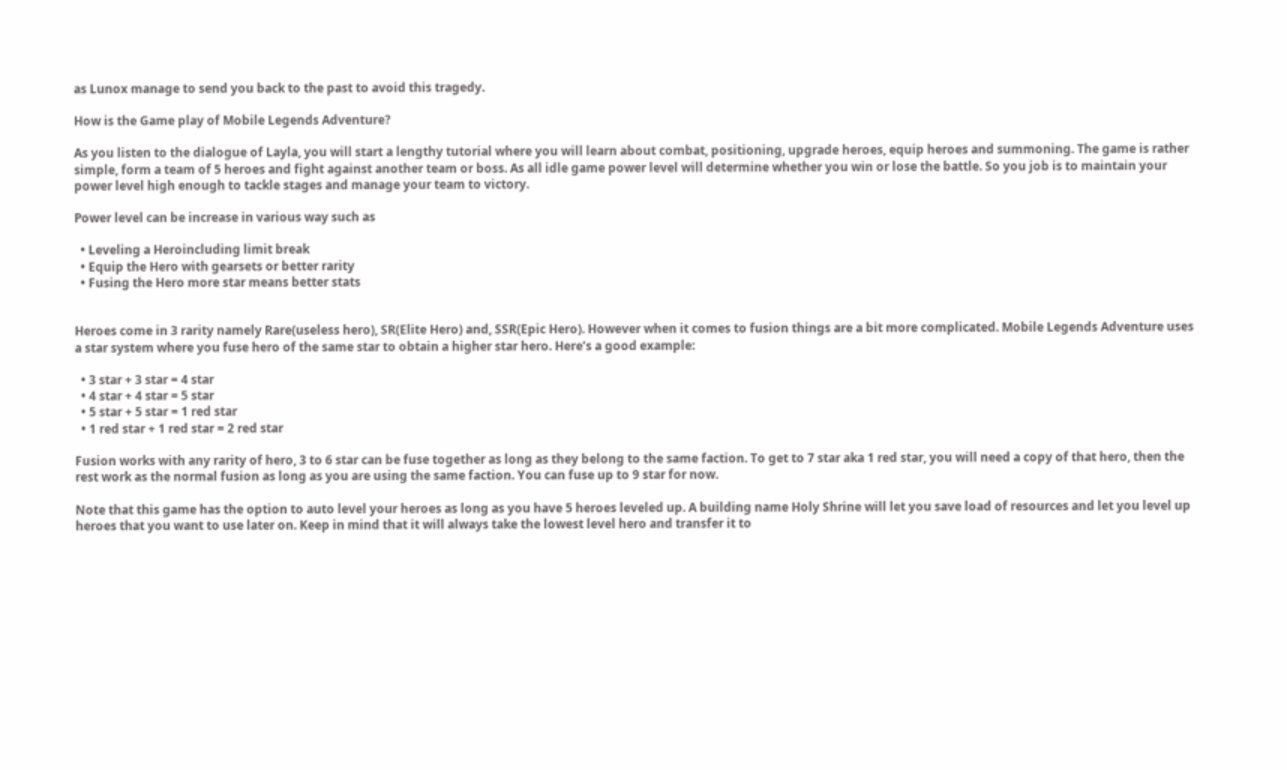as Lunox manage to send you back to the past to avoid this tragedy.

How is the Game play of Mobile Legends Adventure?

As you listen to the dialogue of Layla, you will start a lengthy tutorial where you will learn about combat, positioning, upgrade heroes, equip heroes and summoning. The game is rather simple, form a team of 5 heroes and fight against another team or boss. As all idle game power level will determine whether you win or lose the battle. So you job is to maintain your power level high enough to tackle stages and manage your team to victory.

Power level can be increase in various way such as

  • Leveling a Heroincluding limit break
  • Equip the Hero with gearsets or better rarity
  • Fusing the Hero more star means better stats


Heroes come in 3 rarity namely Rare(useless hero), SR(Elite Hero) and, SSR(Epic Hero). However when it comes to fusion things are a bit more complicated. Mobile Legends Adventure uses a star system where you fuse hero of the same star to obtain a higher star hero. Here’s a good example:

  • 3 star + 3 star = 4 star
  • 4 star + 4 star = 5 star
  • 5 star + 5 star = 1 red star
  • 1 red star + 1 red star = 2 red star

Fusion works with any rarity of hero, 3 to 6 star can be fuse together as long as they belong to the same faction. To get to 7 star aka 1 red star, you will need a copy of that hero, then the rest work as the normal fusion as long as you are using the same faction. You can fuse up to 9 star for now.

Note that this game has the option to auto level your heroes as long as you have 5 heroes leveled up. A building name Holy Shrine will let you save load of resources and let you level up heroes that you want to use later on. Keep in mind that it will always take the lowest level hero and transfer it to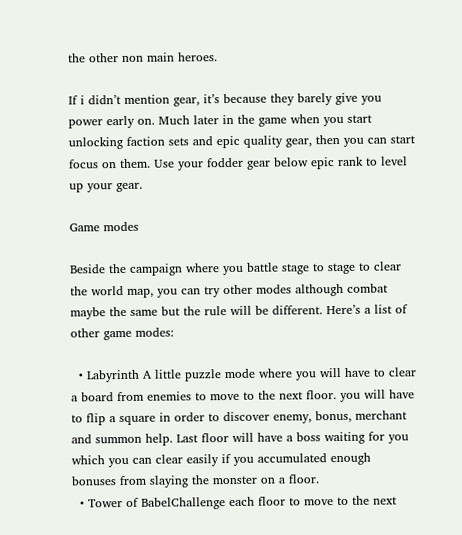the other non main heroes.

If i didn’t mention gear, it’s because they barely give you power early on. Much later in the game when you start unlocking faction sets and epic quality gear, then you can start focus on them. Use your fodder gear below epic rank to level up your gear.

Game modes

Beside the campaign where you battle stage to stage to clear the world map, you can try other modes although combat maybe the same but the rule will be different. Here’s a list of other game modes:

  • Labyrinth A little puzzle mode where you will have to clear a board from enemies to move to the next floor. you will have to flip a square in order to discover enemy, bonus, merchant and summon help. Last floor will have a boss waiting for you which you can clear easily if you accumulated enough bonuses from slaying the monster on a floor.
  • Tower of BabelChallenge each floor to move to the next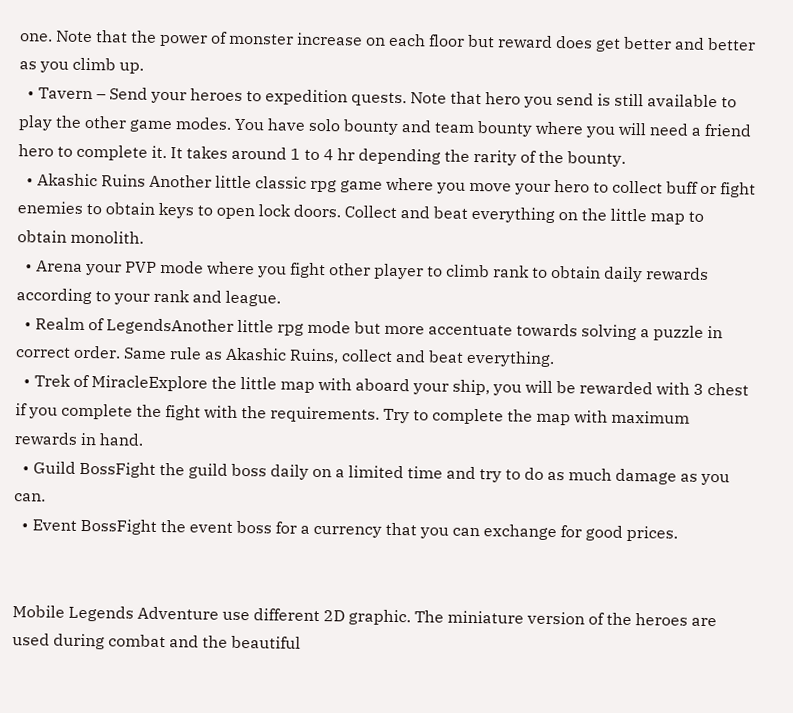one. Note that the power of monster increase on each floor but reward does get better and better as you climb up.
  • Tavern – Send your heroes to expedition quests. Note that hero you send is still available to play the other game modes. You have solo bounty and team bounty where you will need a friend hero to complete it. It takes around 1 to 4 hr depending the rarity of the bounty.
  • Akashic Ruins Another little classic rpg game where you move your hero to collect buff or fight enemies to obtain keys to open lock doors. Collect and beat everything on the little map to obtain monolith.
  • Arena your PVP mode where you fight other player to climb rank to obtain daily rewards according to your rank and league.
  • Realm of LegendsAnother little rpg mode but more accentuate towards solving a puzzle in correct order. Same rule as Akashic Ruins, collect and beat everything.
  • Trek of MiracleExplore the little map with aboard your ship, you will be rewarded with 3 chest if you complete the fight with the requirements. Try to complete the map with maximum rewards in hand.
  • Guild BossFight the guild boss daily on a limited time and try to do as much damage as you can.
  • Event BossFight the event boss for a currency that you can exchange for good prices.


Mobile Legends Adventure use different 2D graphic. The miniature version of the heroes are used during combat and the beautiful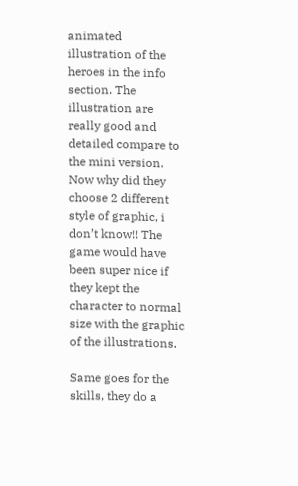animated illustration of the heroes in the info section. The illustration are really good and detailed compare to the mini version. Now why did they choose 2 different style of graphic, i don’t know!! The game would have been super nice if they kept the character to normal size with the graphic of the illustrations.

Same goes for the skills, they do a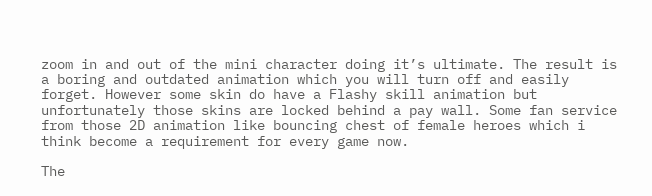zoom in and out of the mini character doing it’s ultimate. The result is a boring and outdated animation which you will turn off and easily forget. However some skin do have a Flashy skill animation but unfortunately those skins are locked behind a pay wall. Some fan service from those 2D animation like bouncing chest of female heroes which i think become a requirement for every game now.

The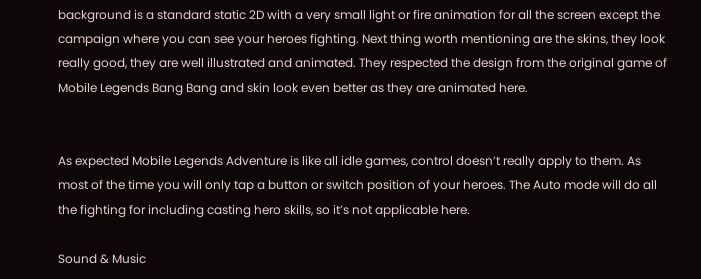background is a standard static 2D with a very small light or fire animation for all the screen except the campaign where you can see your heroes fighting. Next thing worth mentioning are the skins, they look really good, they are well illustrated and animated. They respected the design from the original game of Mobile Legends Bang Bang and skin look even better as they are animated here.


As expected Mobile Legends Adventure is like all idle games, control doesn’t really apply to them. As most of the time you will only tap a button or switch position of your heroes. The Auto mode will do all the fighting for including casting hero skills, so it’s not applicable here.

Sound & Music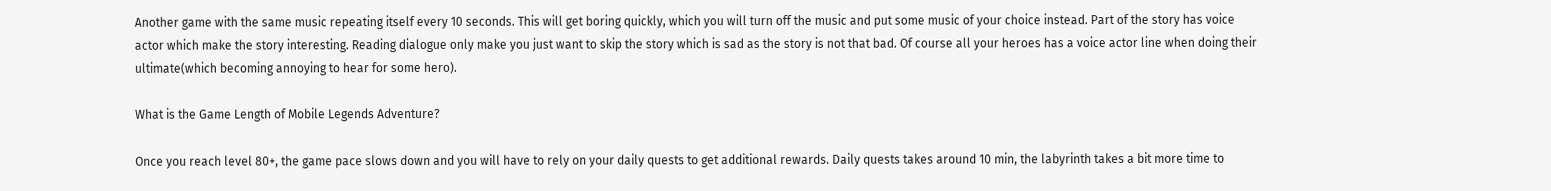Another game with the same music repeating itself every 10 seconds. This will get boring quickly, which you will turn off the music and put some music of your choice instead. Part of the story has voice actor which make the story interesting. Reading dialogue only make you just want to skip the story which is sad as the story is not that bad. Of course all your heroes has a voice actor line when doing their ultimate(which becoming annoying to hear for some hero).

What is the Game Length of Mobile Legends Adventure?

Once you reach level 80+, the game pace slows down and you will have to rely on your daily quests to get additional rewards. Daily quests takes around 10 min, the labyrinth takes a bit more time to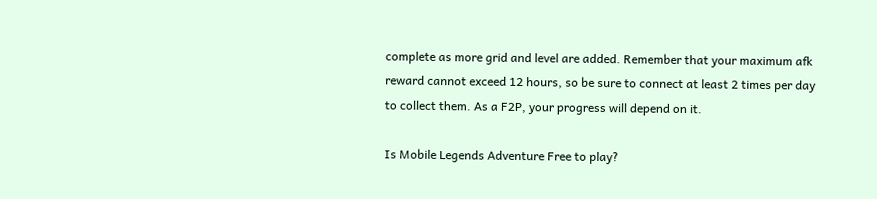complete as more grid and level are added. Remember that your maximum afk reward cannot exceed 12 hours, so be sure to connect at least 2 times per day to collect them. As a F2P, your progress will depend on it.

Is Mobile Legends Adventure Free to play?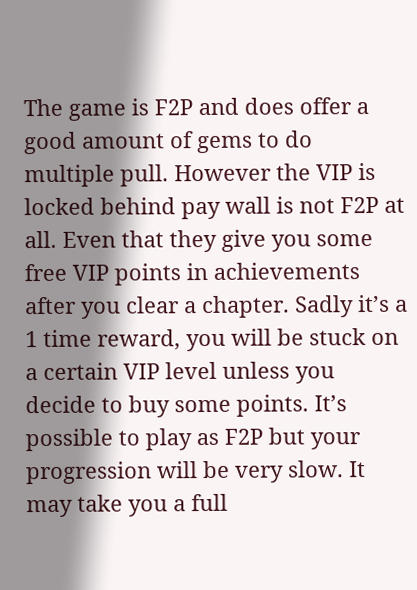The game is F2P and does offer a good amount of gems to do multiple pull. However the VIP is locked behind pay wall is not F2P at all. Even that they give you some free VIP points in achievements after you clear a chapter. Sadly it’s a 1 time reward, you will be stuck on a certain VIP level unless you decide to buy some points. It’s possible to play as F2P but your progression will be very slow. It may take you a full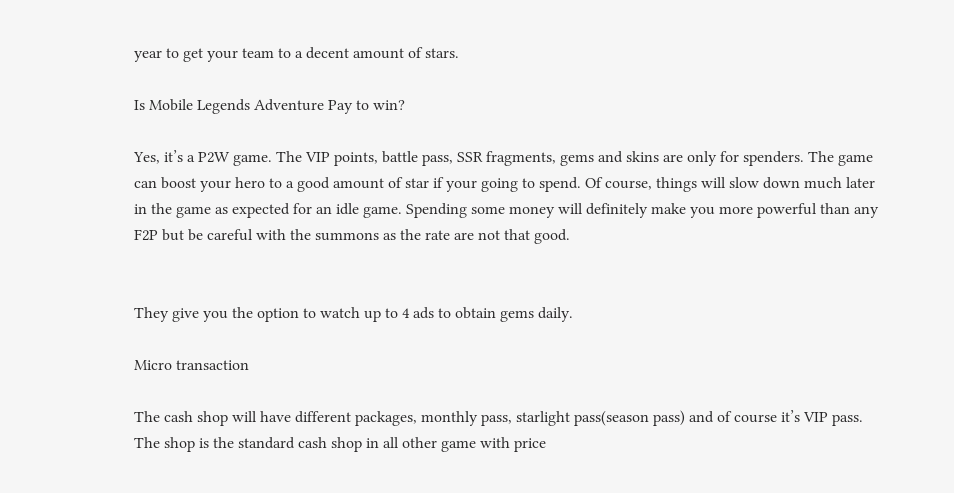year to get your team to a decent amount of stars.

Is Mobile Legends Adventure Pay to win?

Yes, it’s a P2W game. The VIP points, battle pass, SSR fragments, gems and skins are only for spenders. The game can boost your hero to a good amount of star if your going to spend. Of course, things will slow down much later in the game as expected for an idle game. Spending some money will definitely make you more powerful than any F2P but be careful with the summons as the rate are not that good.


They give you the option to watch up to 4 ads to obtain gems daily.

Micro transaction

The cash shop will have different packages, monthly pass, starlight pass(season pass) and of course it’s VIP pass. The shop is the standard cash shop in all other game with price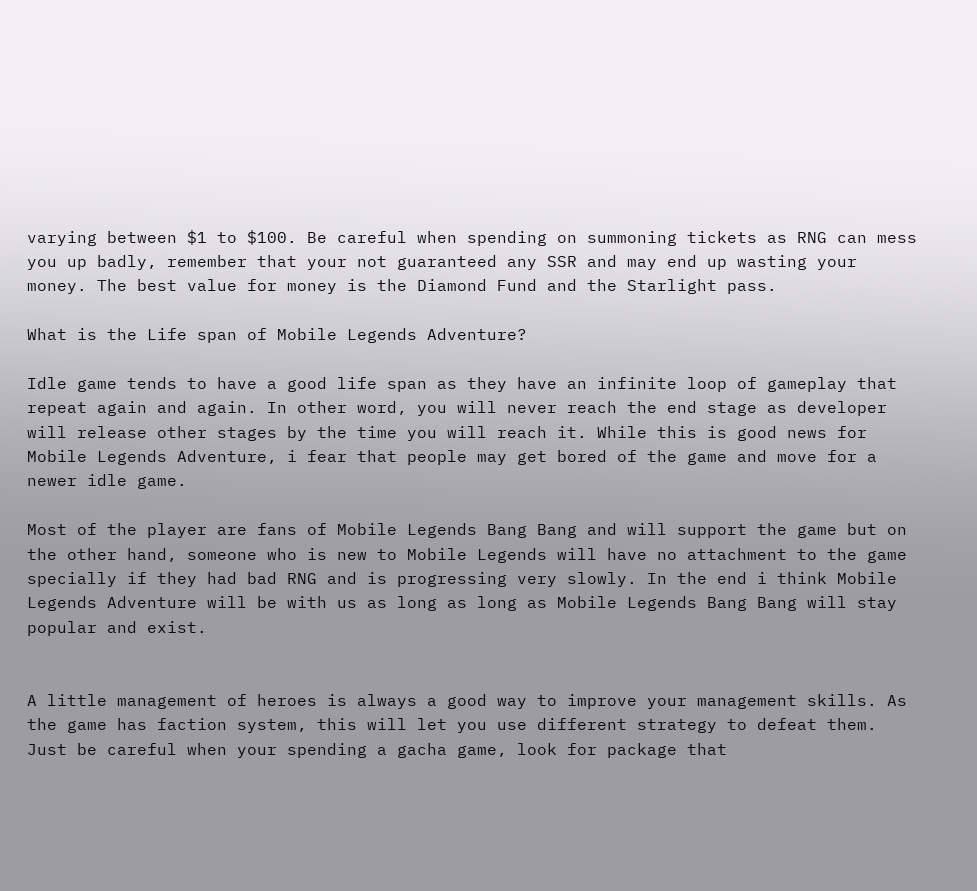varying between $1 to $100. Be careful when spending on summoning tickets as RNG can mess you up badly, remember that your not guaranteed any SSR and may end up wasting your money. The best value for money is the Diamond Fund and the Starlight pass.

What is the Life span of Mobile Legends Adventure?

Idle game tends to have a good life span as they have an infinite loop of gameplay that repeat again and again. In other word, you will never reach the end stage as developer will release other stages by the time you will reach it. While this is good news for Mobile Legends Adventure, i fear that people may get bored of the game and move for a newer idle game.

Most of the player are fans of Mobile Legends Bang Bang and will support the game but on the other hand, someone who is new to Mobile Legends will have no attachment to the game specially if they had bad RNG and is progressing very slowly. In the end i think Mobile Legends Adventure will be with us as long as long as Mobile Legends Bang Bang will stay popular and exist.


A little management of heroes is always a good way to improve your management skills. As the game has faction system, this will let you use different strategy to defeat them. Just be careful when your spending a gacha game, look for package that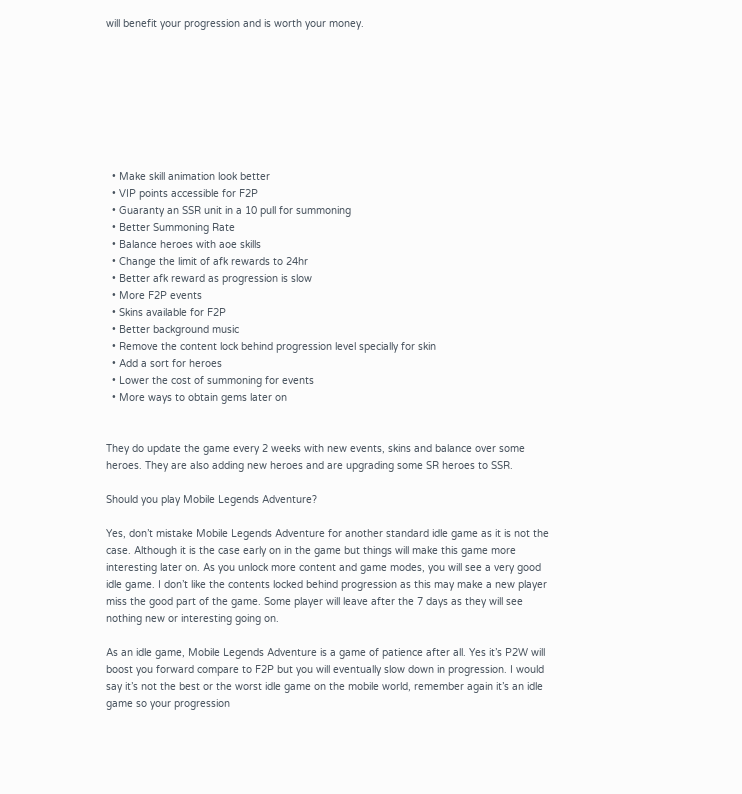will benefit your progression and is worth your money.








  • Make skill animation look better
  • VIP points accessible for F2P
  • Guaranty an SSR unit in a 10 pull for summoning
  • Better Summoning Rate
  • Balance heroes with aoe skills
  • Change the limit of afk rewards to 24hr
  • Better afk reward as progression is slow
  • More F2P events
  • Skins available for F2P
  • Better background music
  • Remove the content lock behind progression level specially for skin
  • Add a sort for heroes
  • Lower the cost of summoning for events
  • More ways to obtain gems later on


They do update the game every 2 weeks with new events, skins and balance over some heroes. They are also adding new heroes and are upgrading some SR heroes to SSR.

Should you play Mobile Legends Adventure?

Yes, don’t mistake Mobile Legends Adventure for another standard idle game as it is not the case. Although it is the case early on in the game but things will make this game more interesting later on. As you unlock more content and game modes, you will see a very good idle game. I don’t like the contents locked behind progression as this may make a new player miss the good part of the game. Some player will leave after the 7 days as they will see nothing new or interesting going on.

As an idle game, Mobile Legends Adventure is a game of patience after all. Yes it’s P2W will boost you forward compare to F2P but you will eventually slow down in progression. I would say it’s not the best or the worst idle game on the mobile world, remember again it’s an idle game so your progression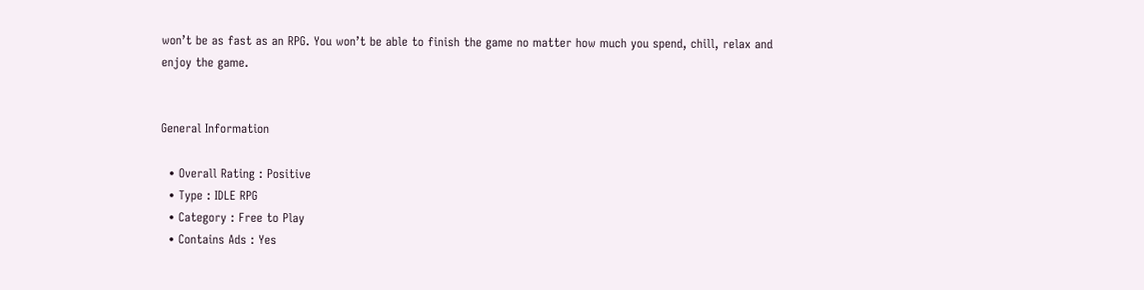won’t be as fast as an RPG. You won’t be able to finish the game no matter how much you spend, chill, relax and enjoy the game.


General Information

  • Overall Rating : Positive
  • Type : IDLE RPG
  • Category : Free to Play
  • Contains Ads : Yes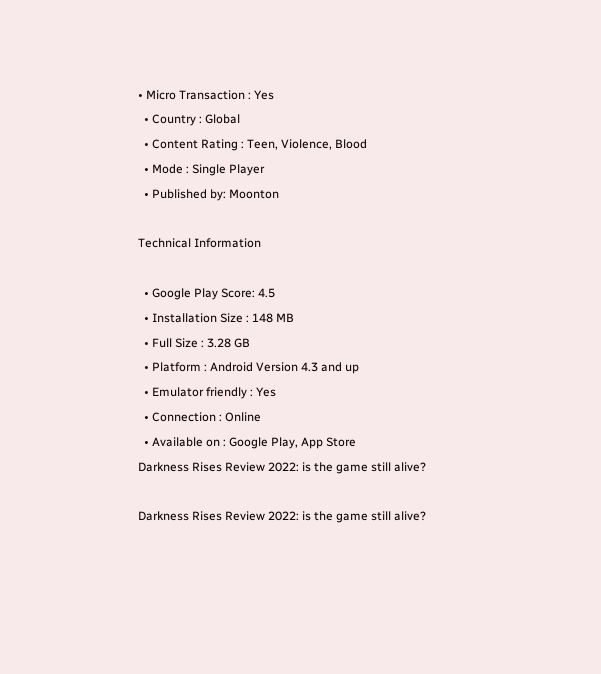• Micro Transaction : Yes
  • Country : Global
  • Content Rating : Teen, Violence, Blood
  • Mode : Single Player
  • Published by: Moonton

Technical Information

  • Google Play Score: 4.5
  • Installation Size : 148 MB
  • Full Size : 3.28 GB
  • Platform : Android Version 4.3 and up
  • Emulator friendly : Yes
  • Connection : Online
  • Available on : Google Play, App Store
Darkness Rises Review 2022: is the game still alive?

Darkness Rises Review 2022: is the game still alive?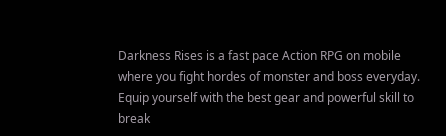Darkness Rises is a fast pace Action RPG on mobile where you fight hordes of monster and boss everyday. Equip yourself with the best gear and powerful skill to break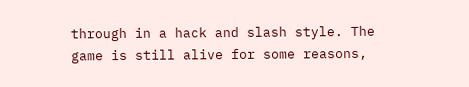through in a hack and slash style. The game is still alive for some reasons,